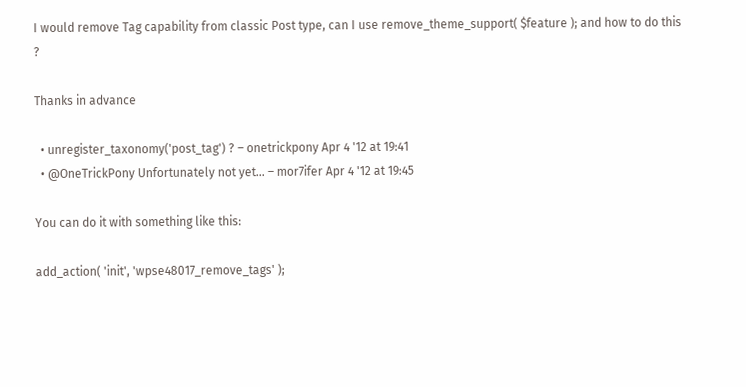I would remove Tag capability from classic Post type, can I use remove_theme_support( $feature ); and how to do this ?

Thanks in advance

  • unregister_taxonomy('post_tag') ? – onetrickpony Apr 4 '12 at 19:41
  • @OneTrickPony Unfortunately not yet... – mor7ifer Apr 4 '12 at 19:45

You can do it with something like this:

add_action( 'init', 'wpse48017_remove_tags' );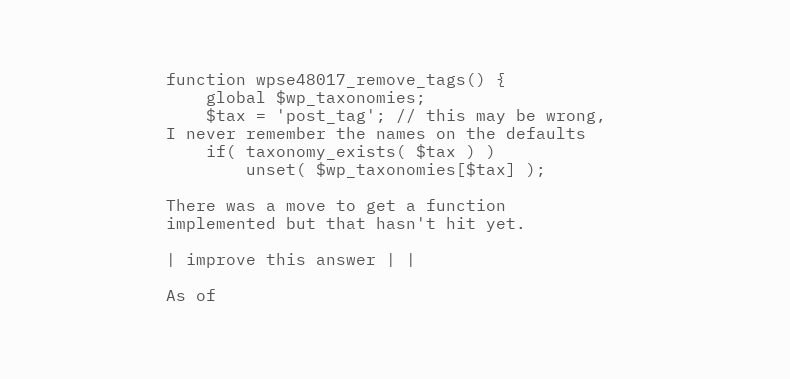function wpse48017_remove_tags() {
    global $wp_taxonomies;
    $tax = 'post_tag'; // this may be wrong, I never remember the names on the defaults
    if( taxonomy_exists( $tax ) )
        unset( $wp_taxonomies[$tax] );

There was a move to get a function implemented but that hasn't hit yet.

| improve this answer | |

As of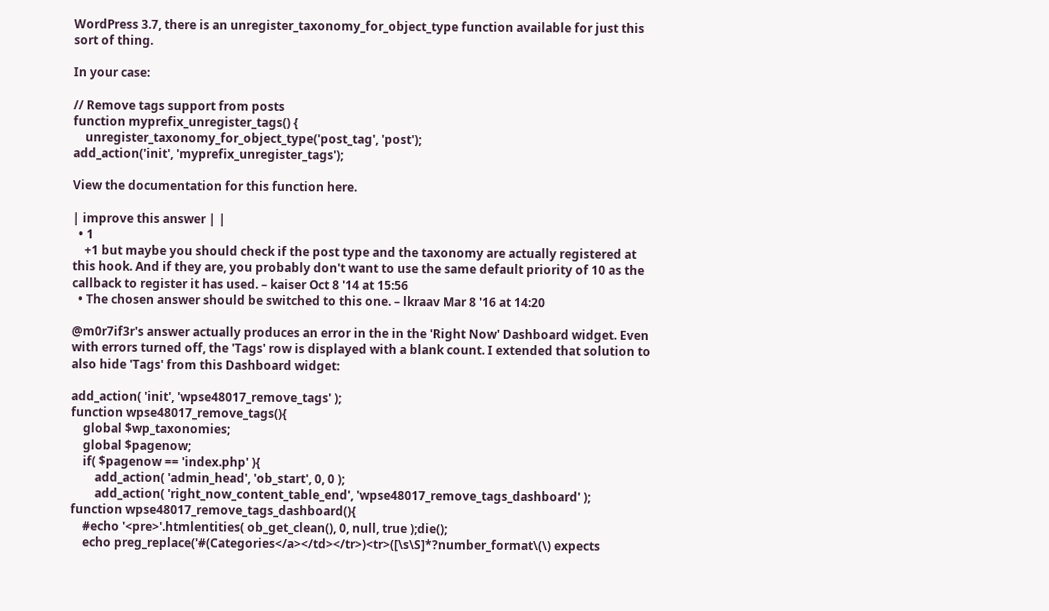WordPress 3.7, there is an unregister_taxonomy_for_object_type function available for just this sort of thing.

In your case:

// Remove tags support from posts
function myprefix_unregister_tags() {
    unregister_taxonomy_for_object_type('post_tag', 'post');
add_action('init', 'myprefix_unregister_tags');

View the documentation for this function here.

| improve this answer | |
  • 1
    +1 but maybe you should check if the post type and the taxonomy are actually registered at this hook. And if they are, you probably don't want to use the same default priority of 10 as the callback to register it has used. – kaiser Oct 8 '14 at 15:56
  • The chosen answer should be switched to this one. – lkraav Mar 8 '16 at 14:20

@m0r7if3r's answer actually produces an error in the in the 'Right Now' Dashboard widget. Even with errors turned off, the 'Tags' row is displayed with a blank count. I extended that solution to also hide 'Tags' from this Dashboard widget:

add_action( 'init', 'wpse48017_remove_tags' );
function wpse48017_remove_tags(){
    global $wp_taxonomies;
    global $pagenow;
    if( $pagenow == 'index.php' ){
        add_action( 'admin_head', 'ob_start', 0, 0 );
        add_action( 'right_now_content_table_end', 'wpse48017_remove_tags_dashboard' );
function wpse48017_remove_tags_dashboard(){
    #echo '<pre>'.htmlentities( ob_get_clean(), 0, null, true );die();
    echo preg_replace('#(Categories</a></td></tr>)<tr>([\s\S]*?number_format\(\) expects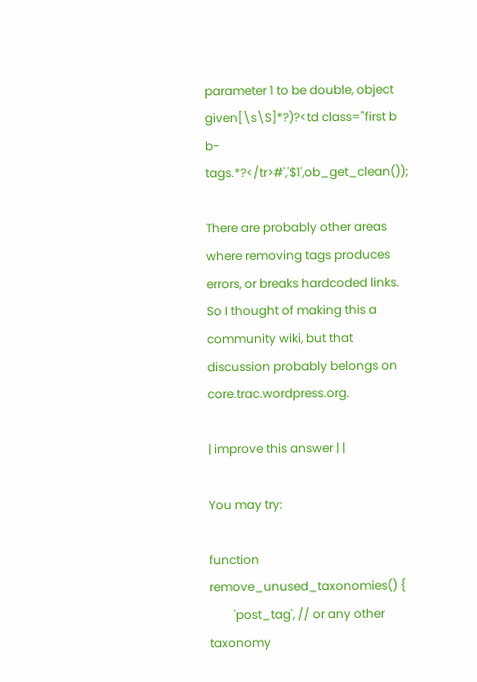parameter 1 to be double, object given[\s\S]*?)?<td class="first b b-tags.*?</tr>#','$1',ob_get_clean());

There are probably other areas where removing tags produces errors, or breaks hardcoded links. So I thought of making this a community wiki, but that discussion probably belongs on core.trac.wordpress.org.

| improve this answer | |

You may try:

function remove_unused_taxonomies() {
        'post_tag', // or any other taxonomy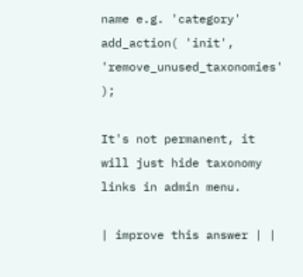name e.g. 'category'
add_action( 'init', 'remove_unused_taxonomies' );

It's not permanent, it will just hide taxonomy links in admin menu.

| improve this answer | |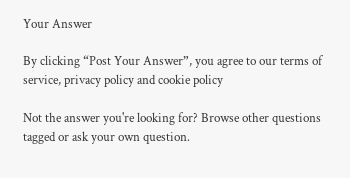Your Answer

By clicking “Post Your Answer”, you agree to our terms of service, privacy policy and cookie policy

Not the answer you're looking for? Browse other questions tagged or ask your own question.